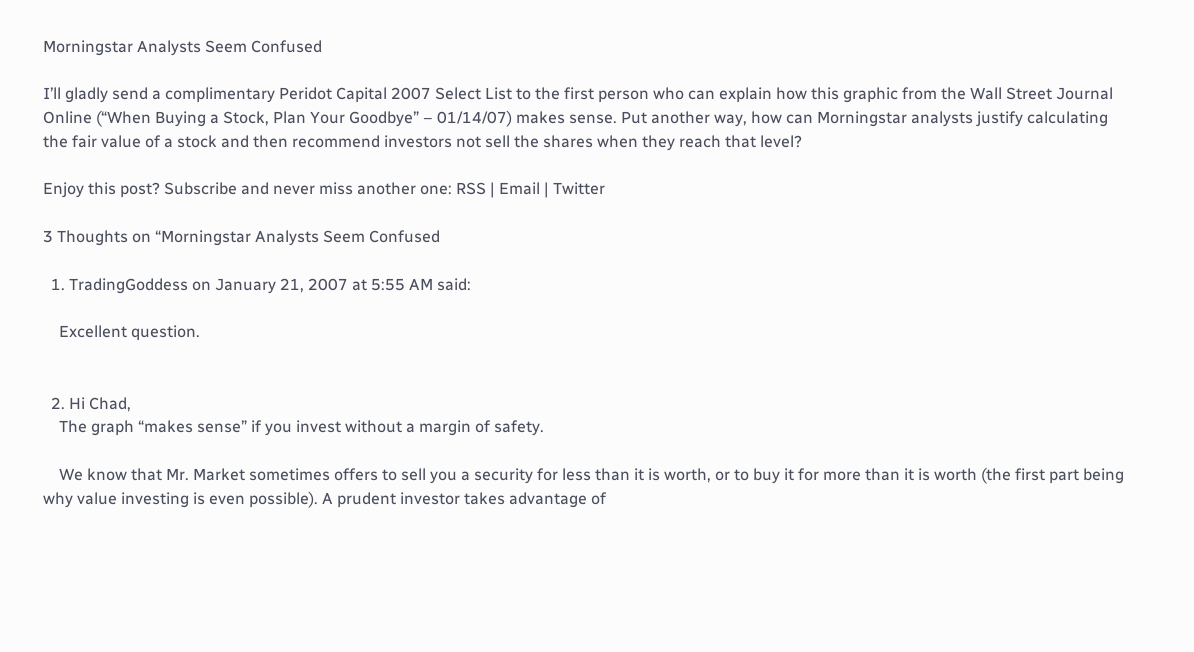Morningstar Analysts Seem Confused

I’ll gladly send a complimentary Peridot Capital 2007 Select List to the first person who can explain how this graphic from the Wall Street Journal Online (“When Buying a Stock, Plan Your Goodbye” – 01/14/07) makes sense. Put another way, how can Morningstar analysts justify calculating the fair value of a stock and then recommend investors not sell the shares when they reach that level?

Enjoy this post? Subscribe and never miss another one: RSS | Email | Twitter

3 Thoughts on “Morningstar Analysts Seem Confused

  1. TradingGoddess on January 21, 2007 at 5:55 AM said:

    Excellent question.


  2. Hi Chad,
    The graph “makes sense” if you invest without a margin of safety.

    We know that Mr. Market sometimes offers to sell you a security for less than it is worth, or to buy it for more than it is worth (the first part being why value investing is even possible). A prudent investor takes advantage of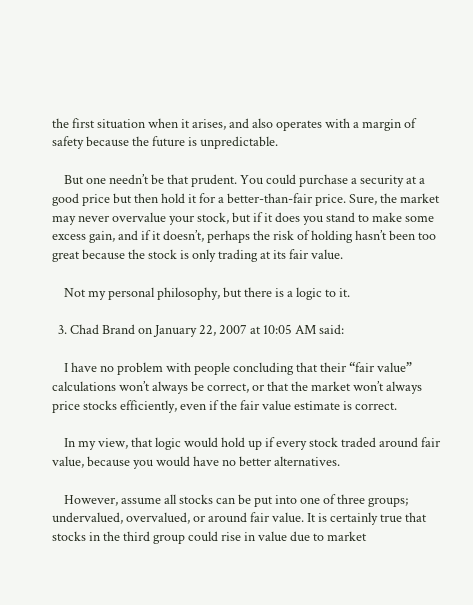the first situation when it arises, and also operates with a margin of safety because the future is unpredictable.

    But one needn’t be that prudent. You could purchase a security at a good price but then hold it for a better-than-fair price. Sure, the market may never overvalue your stock, but if it does you stand to make some excess gain, and if it doesn’t, perhaps the risk of holding hasn’t been too great because the stock is only trading at its fair value.

    Not my personal philosophy, but there is a logic to it.

  3. Chad Brand on January 22, 2007 at 10:05 AM said:

    I have no problem with people concluding that their “fair value” calculations won’t always be correct, or that the market won’t always price stocks efficiently, even if the fair value estimate is correct.

    In my view, that logic would hold up if every stock traded around fair value, because you would have no better alternatives.

    However, assume all stocks can be put into one of three groups; undervalued, overvalued, or around fair value. It is certainly true that stocks in the third group could rise in value due to market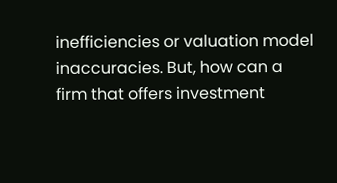inefficiencies or valuation model inaccuracies. But, how can a firm that offers investment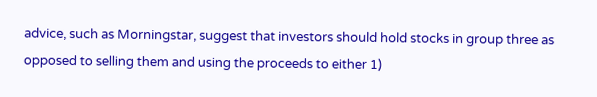advice, such as Morningstar, suggest that investors should hold stocks in group three as opposed to selling them and using the proceeds to either 1)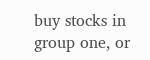buy stocks in group one, or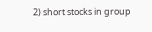2) short stocks in group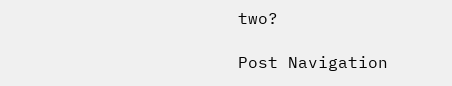two?

Post Navigation